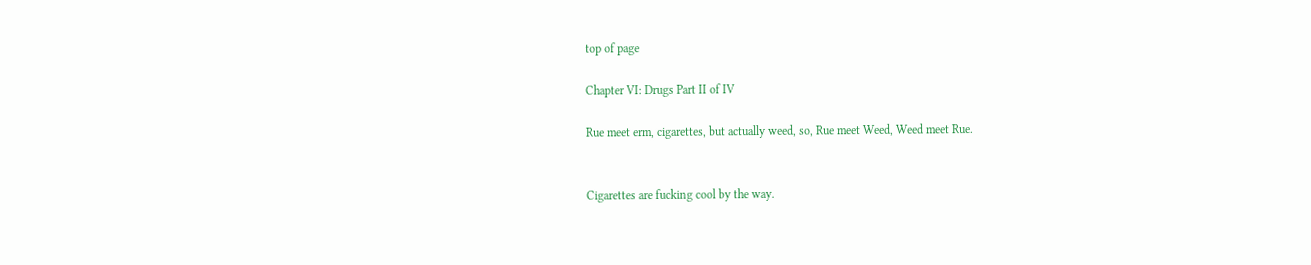top of page

Chapter VI: Drugs Part II of IV

Rue meet erm, cigarettes, but actually weed, so, Rue meet Weed, Weed meet Rue.


Cigarettes are fucking cool by the way.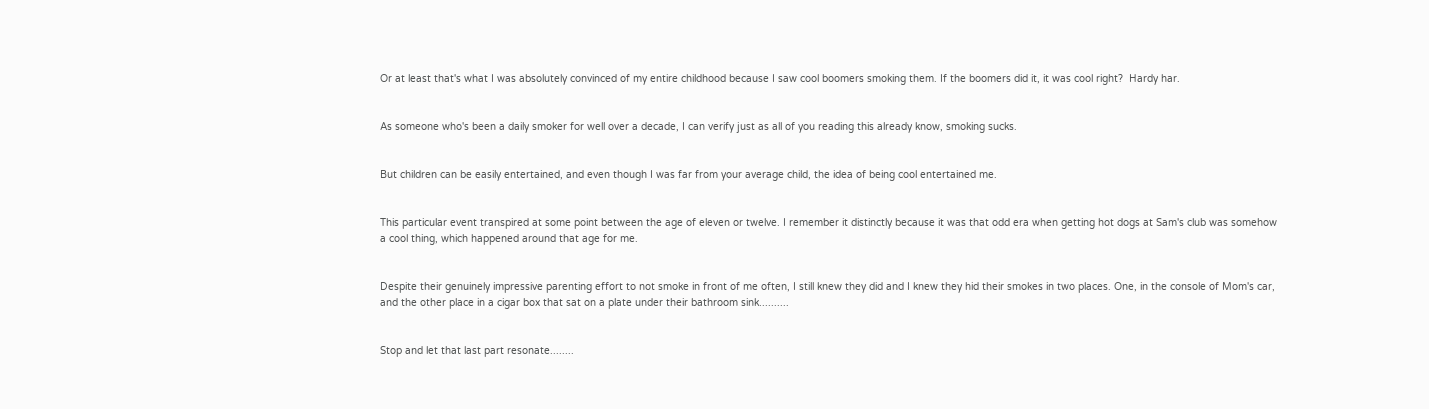Or at least that's what I was absolutely convinced of my entire childhood because I saw cool boomers smoking them. If the boomers did it, it was cool right?  Hardy har.


As someone who's been a daily smoker for well over a decade, I can verify just as all of you reading this already know, smoking sucks.


But children can be easily entertained, and even though I was far from your average child, the idea of being cool entertained me.


This particular event transpired at some point between the age of eleven or twelve. I remember it distinctly because it was that odd era when getting hot dogs at Sam's club was somehow a cool thing, which happened around that age for me.


Despite their genuinely impressive parenting effort to not smoke in front of me often, I still knew they did and I knew they hid their smokes in two places. One, in the console of Mom's car, and the other place in a cigar box that sat on a plate under their bathroom sink..........


Stop and let that last part resonate........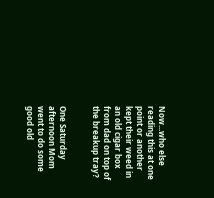Now...who else reading this at one point or another kept their weed in an old cigar box from dad on top of the breakup tray?


One Saturday afternoon Mom went to do some good old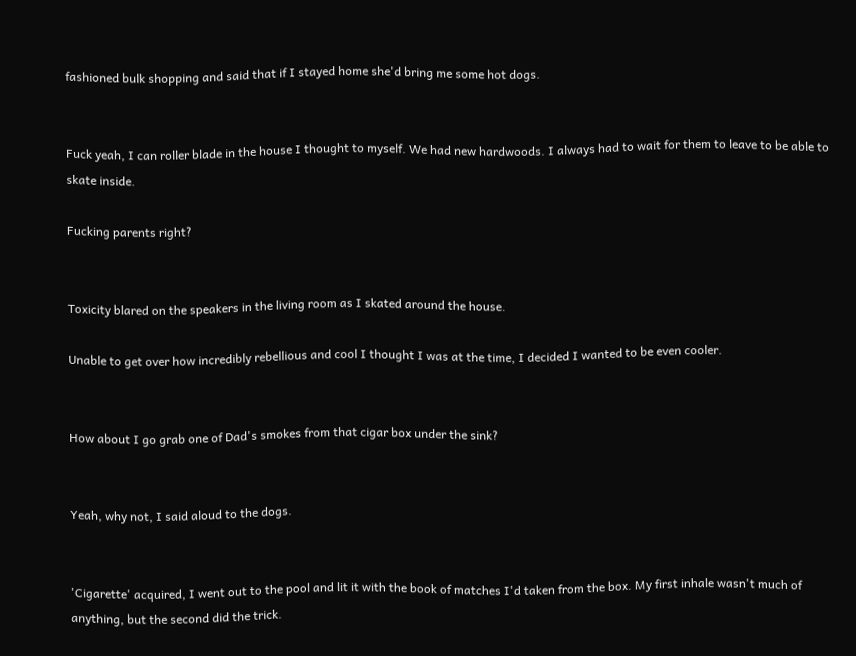fashioned bulk shopping and said that if I stayed home she'd bring me some hot dogs.


Fuck yeah, I can roller blade in the house I thought to myself. We had new hardwoods. I always had to wait for them to leave to be able to skate inside.

Fucking parents right?


Toxicity blared on the speakers in the living room as I skated around the house.

Unable to get over how incredibly rebellious and cool I thought I was at the time, I decided I wanted to be even cooler.


How about I go grab one of Dad's smokes from that cigar box under the sink?


Yeah, why not, I said aloud to the dogs.


'Cigarette' acquired, I went out to the pool and lit it with the book of matches I'd taken from the box. My first inhale wasn't much of anything, but the second did the trick.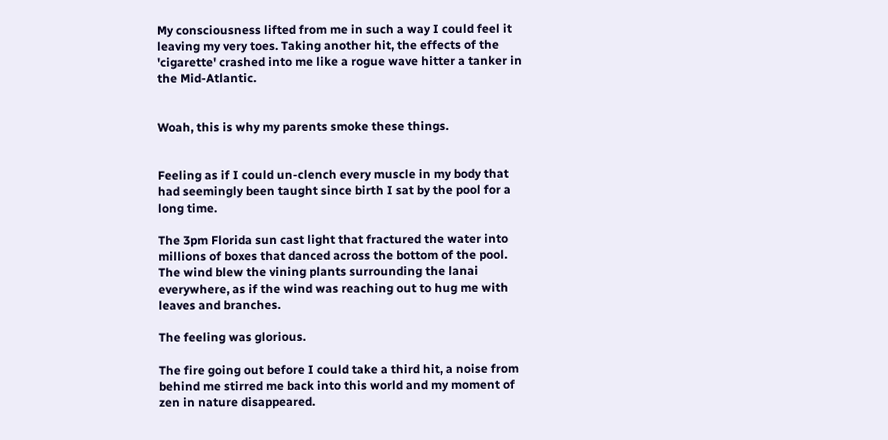My consciousness lifted from me in such a way I could feel it leaving my very toes. Taking another hit, the effects of the 'cigarette' crashed into me like a rogue wave hitter a tanker in the Mid-Atlantic.


Woah, this is why my parents smoke these things.


Feeling as if I could un-clench every muscle in my body that had seemingly been taught since birth I sat by the pool for a long time.

The 3pm Florida sun cast light that fractured the water into millions of boxes that danced across the bottom of the pool. The wind blew the vining plants surrounding the lanai everywhere, as if the wind was reaching out to hug me with leaves and branches.

The feeling was glorious.

The fire going out before I could take a third hit, a noise from behind me stirred me back into this world and my moment of zen in nature disappeared.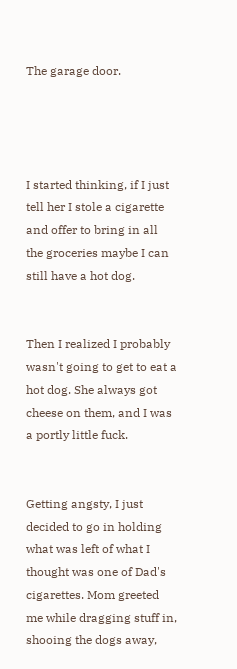The garage door.




I started thinking, if I just tell her I stole a cigarette and offer to bring in all the groceries maybe I can still have a hot dog.


Then I realized I probably wasn't going to get to eat a hot dog. She always got cheese on them, and I was a portly little fuck.


Getting angsty, I just decided to go in holding what was left of what I thought was one of Dad's cigarettes. Mom greeted me while dragging stuff in, shooing the dogs away,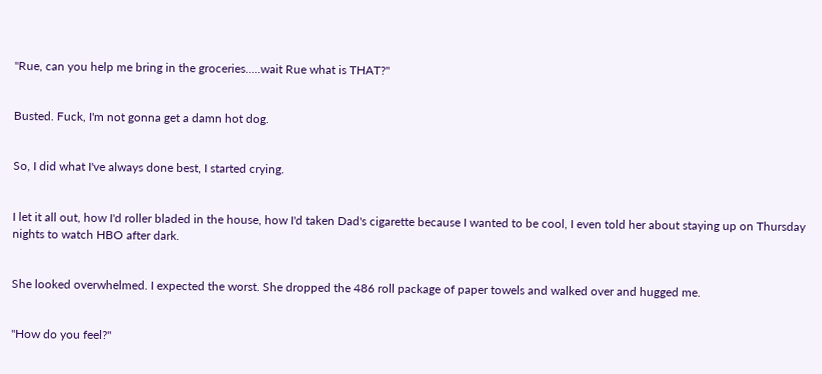"Rue, can you help me bring in the groceries.....wait Rue what is THAT?"


Busted. Fuck, I'm not gonna get a damn hot dog.


So, I did what I've always done best, I started crying.


I let it all out, how I'd roller bladed in the house, how I'd taken Dad's cigarette because I wanted to be cool, I even told her about staying up on Thursday nights to watch HBO after dark.


She looked overwhelmed. I expected the worst. She dropped the 486 roll package of paper towels and walked over and hugged me.


"How do you feel?"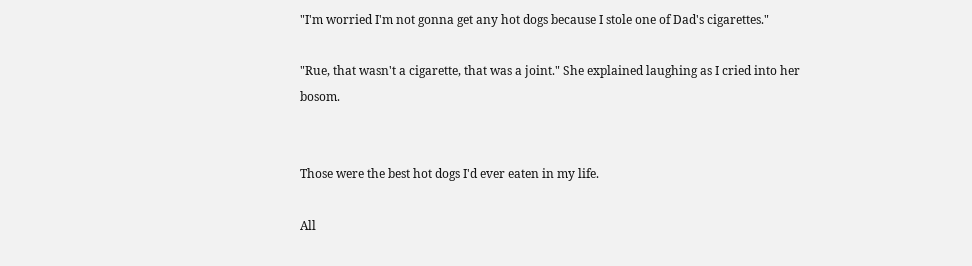"I'm worried I'm not gonna get any hot dogs because I stole one of Dad's cigarettes."

"Rue, that wasn't a cigarette, that was a joint." She explained laughing as I cried into her bosom.


Those were the best hot dogs I'd ever eaten in my life.

All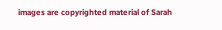images are copyrighted material of Sarah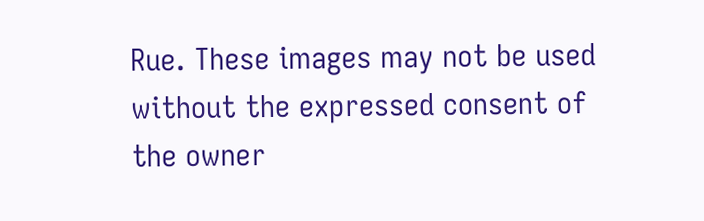Rue. These images may not be used without the expressed consent of the owner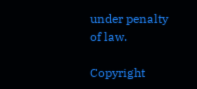under penalty of law.

Copyright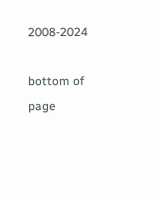2008-2024

bottom of page